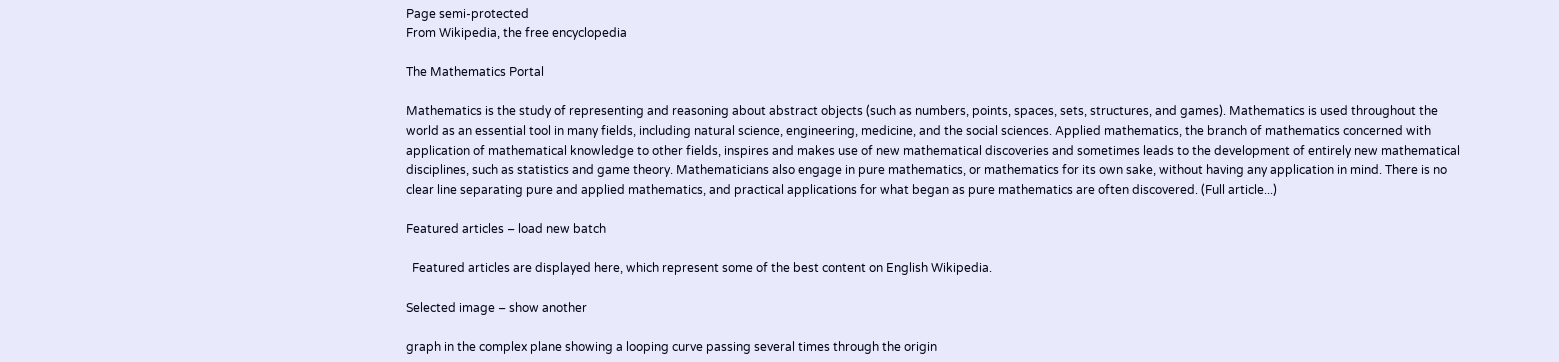Page semi-protected
From Wikipedia, the free encyclopedia

The Mathematics Portal

Mathematics is the study of representing and reasoning about abstract objects (such as numbers, points, spaces, sets, structures, and games). Mathematics is used throughout the world as an essential tool in many fields, including natural science, engineering, medicine, and the social sciences. Applied mathematics, the branch of mathematics concerned with application of mathematical knowledge to other fields, inspires and makes use of new mathematical discoveries and sometimes leads to the development of entirely new mathematical disciplines, such as statistics and game theory. Mathematicians also engage in pure mathematics, or mathematics for its own sake, without having any application in mind. There is no clear line separating pure and applied mathematics, and practical applications for what began as pure mathematics are often discovered. (Full article...)

Featured articles – load new batch

  Featured articles are displayed here, which represent some of the best content on English Wikipedia.

Selected image – show another

graph in the complex plane showing a looping curve passing several times through the origin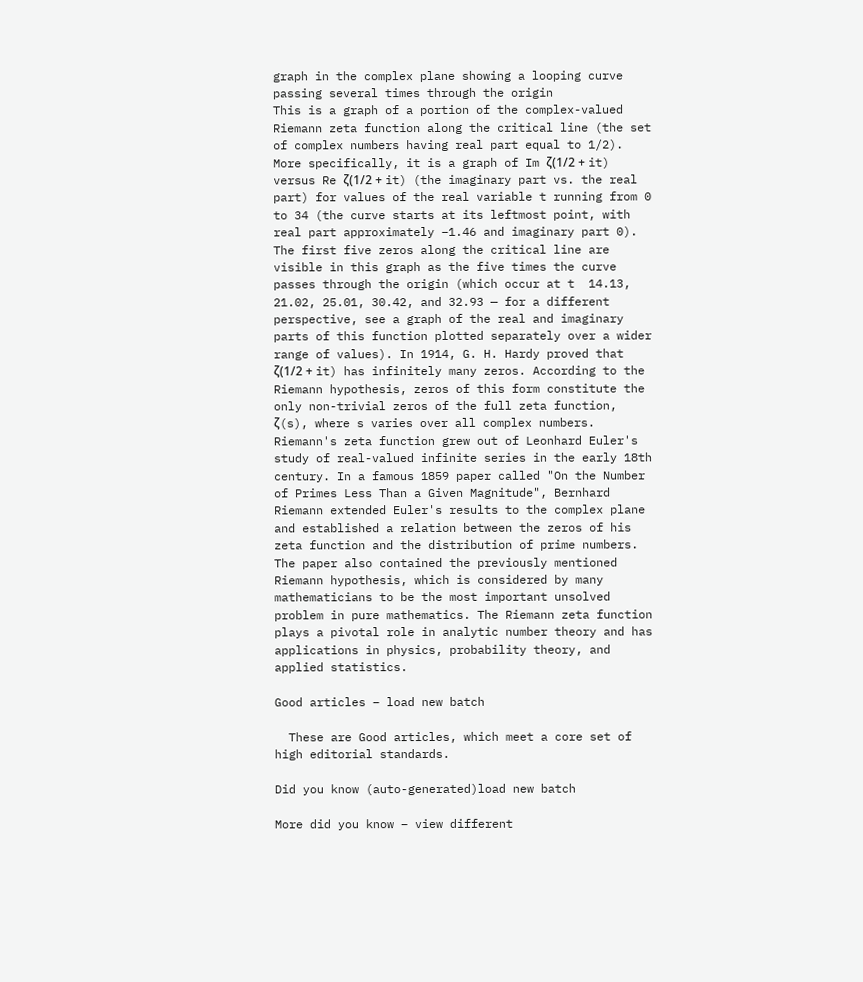graph in the complex plane showing a looping curve passing several times through the origin
This is a graph of a portion of the complex-valued Riemann zeta function along the critical line (the set of complex numbers having real part equal to 1/2). More specifically, it is a graph of Im ζ(1/2 + it) versus Re ζ(1/2 + it) (the imaginary part vs. the real part) for values of the real variable t running from 0 to 34 (the curve starts at its leftmost point, with real part approximately −1.46 and imaginary part 0). The first five zeros along the critical line are visible in this graph as the five times the curve passes through the origin (which occur at t  14.13, 21.02, 25.01, 30.42, and 32.93 — for a different perspective, see a graph of the real and imaginary parts of this function plotted separately over a wider range of values). In 1914, G. H. Hardy proved that ζ(1/2 + it) has infinitely many zeros. According to the Riemann hypothesis, zeros of this form constitute the only non-trivial zeros of the full zeta function, ζ(s), where s varies over all complex numbers. Riemann's zeta function grew out of Leonhard Euler's study of real-valued infinite series in the early 18th century. In a famous 1859 paper called "On the Number of Primes Less Than a Given Magnitude", Bernhard Riemann extended Euler's results to the complex plane and established a relation between the zeros of his zeta function and the distribution of prime numbers. The paper also contained the previously mentioned Riemann hypothesis, which is considered by many mathematicians to be the most important unsolved problem in pure mathematics. The Riemann zeta function plays a pivotal role in analytic number theory and has applications in physics, probability theory, and applied statistics.

Good articles – load new batch

  These are Good articles, which meet a core set of high editorial standards.

Did you know (auto-generated)load new batch

More did you know – view different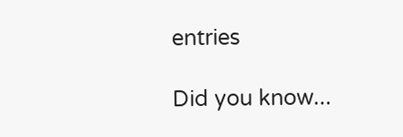entries

Did you know...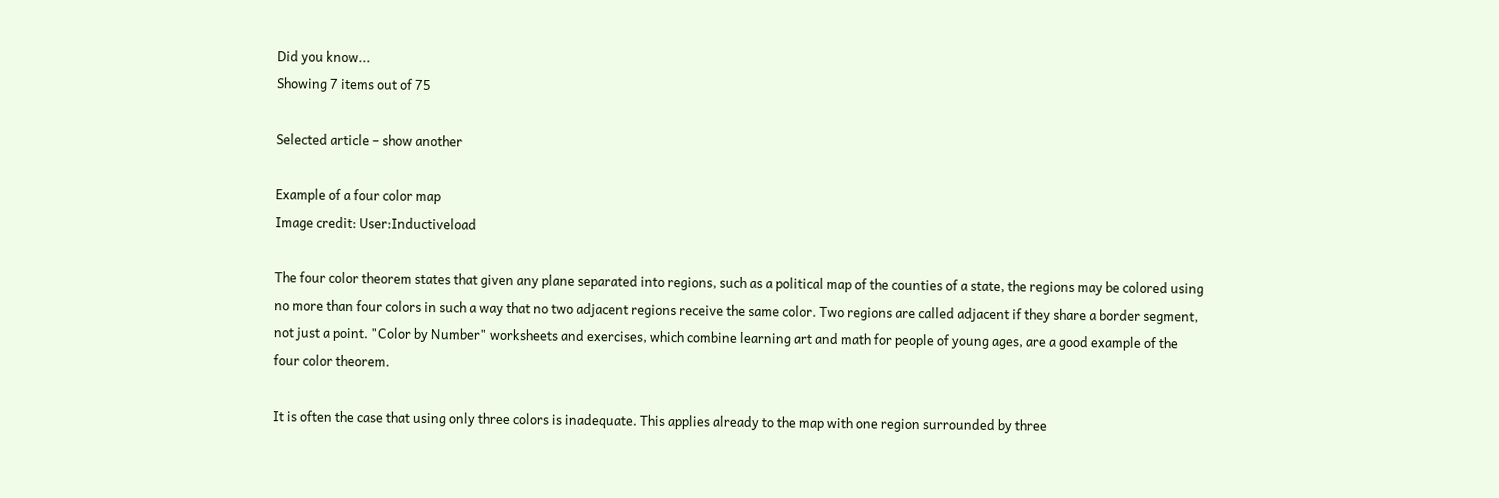Did you know...
Showing 7 items out of 75

Selected article – show another

Example of a four color map
Image credit: User:Inductiveload

The four color theorem states that given any plane separated into regions, such as a political map of the counties of a state, the regions may be colored using no more than four colors in such a way that no two adjacent regions receive the same color. Two regions are called adjacent if they share a border segment, not just a point. "Color by Number" worksheets and exercises, which combine learning art and math for people of young ages, are a good example of the four color theorem.

It is often the case that using only three colors is inadequate. This applies already to the map with one region surrounded by three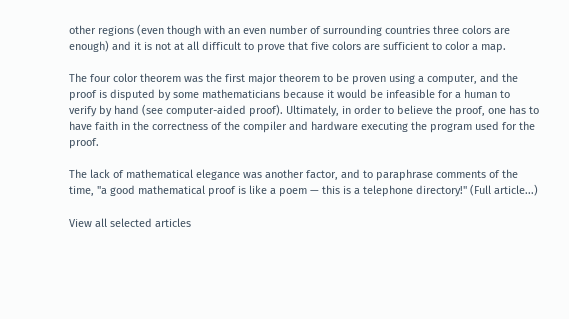other regions (even though with an even number of surrounding countries three colors are enough) and it is not at all difficult to prove that five colors are sufficient to color a map.

The four color theorem was the first major theorem to be proven using a computer, and the proof is disputed by some mathematicians because it would be infeasible for a human to verify by hand (see computer-aided proof). Ultimately, in order to believe the proof, one has to have faith in the correctness of the compiler and hardware executing the program used for the proof.

The lack of mathematical elegance was another factor, and to paraphrase comments of the time, "a good mathematical proof is like a poem — this is a telephone directory!" (Full article...)

View all selected articles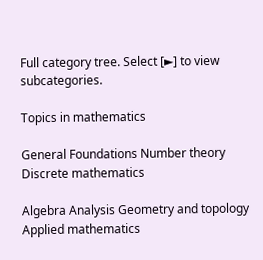Full category tree. Select [►] to view subcategories.

Topics in mathematics

General Foundations Number theory Discrete mathematics

Algebra Analysis Geometry and topology Applied mathematics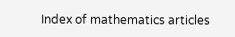Index of mathematics articles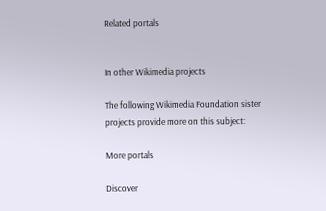Related portals


In other Wikimedia projects

The following Wikimedia Foundation sister projects provide more on this subject:

More portals

Discover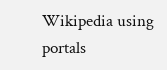Wikipedia using portals